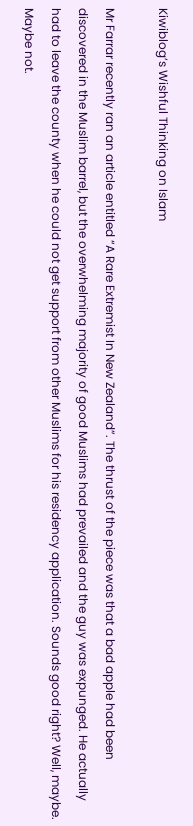Kiwiblog’s Wishful Thinking on Islam

Mr Farrar recently ran an article entitled “A Rare Extremist In New Zealand”. The thrust of the piece was that a bad apple had been discovered in the Muslim barrel, but the overwhelming majority of good Muslims had prevailed and the guy was expunged. He actually had to leave the county when he could not get support from other Muslims for his residency application. Sounds good right? Well, maybe. Maybe not.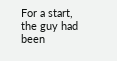For a start, the guy had been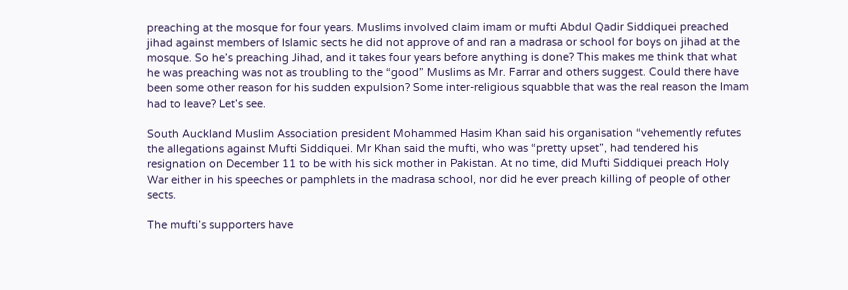preaching at the mosque for four years. Muslims involved claim imam or mufti Abdul Qadir Siddiquei preached jihad against members of Islamic sects he did not approve of and ran a madrasa or school for boys on jihad at the mosque. So he’s preaching Jihad, and it takes four years before anything is done? This makes me think that what he was preaching was not as troubling to the “good” Muslims as Mr. Farrar and others suggest. Could there have been some other reason for his sudden expulsion? Some inter-religious squabble that was the real reason the Imam had to leave? Let’s see.

South Auckland Muslim Association president Mohammed Hasim Khan said his organisation “vehemently refutes the allegations against Mufti Siddiquei. Mr Khan said the mufti, who was “pretty upset”, had tendered his resignation on December 11 to be with his sick mother in Pakistan. At no time, did Mufti Siddiquei preach Holy War either in his speeches or pamphlets in the madrasa school, nor did he ever preach killing of people of other sects.

The mufti’s supporters have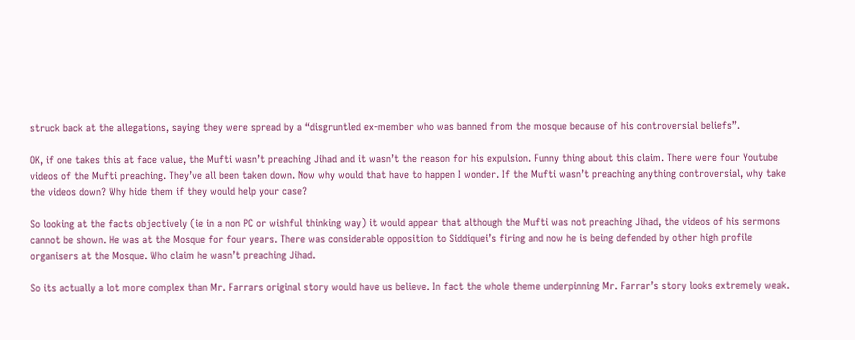struck back at the allegations, saying they were spread by a “disgruntled ex-member who was banned from the mosque because of his controversial beliefs”.

OK, if one takes this at face value, the Mufti wasn’t preaching Jihad and it wasn’t the reason for his expulsion. Funny thing about this claim. There were four Youtube videos of the Mufti preaching. They’ve all been taken down. Now why would that have to happen I wonder. If the Mufti wasn’t preaching anything controversial, why take the videos down? Why hide them if they would help your case?

So looking at the facts objectively (ie in a non PC or wishful thinking way) it would appear that although the Mufti was not preaching Jihad, the videos of his sermons cannot be shown. He was at the Mosque for four years. There was considerable opposition to Siddiquei’s firing and now he is being defended by other high profile organisers at the Mosque. Who claim he wasn’t preaching Jihad.

So its actually a lot more complex than Mr. Farrars original story would have us believe. In fact the whole theme underpinning Mr. Farrar’s story looks extremely weak.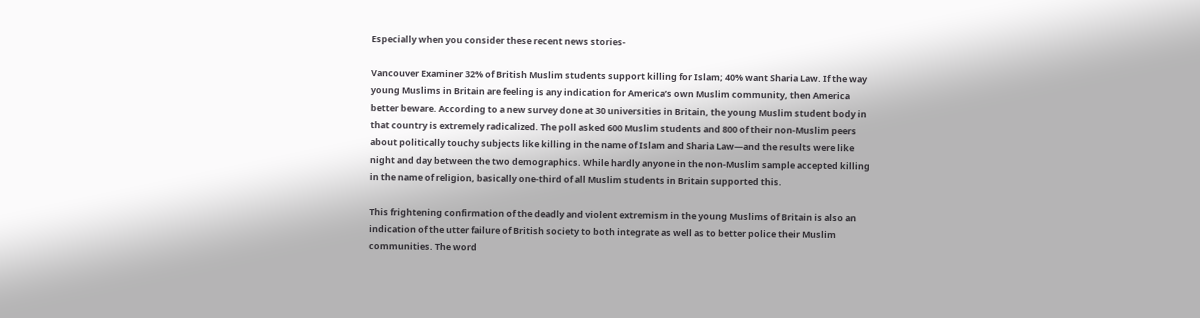Especially when you consider these recent news stories-

Vancouver Examiner 32% of British Muslim students support killing for Islam; 40% want Sharia Law. If the way young Muslims in Britain are feeling is any indication for America’s own Muslim community, then America better beware. According to a new survey done at 30 universities in Britain, the young Muslim student body in that country is extremely radicalized. The poll asked 600 Muslim students and 800 of their non-Muslim peers about politically touchy subjects like killing in the name of Islam and Sharia Law—and the results were like night and day between the two demographics. While hardly anyone in the non-Muslim sample accepted killing in the name of religion, basically one-third of all Muslim students in Britain supported this.

This frightening confirmation of the deadly and violent extremism in the young Muslims of Britain is also an indication of the utter failure of British society to both integrate as well as to better police their Muslim communities. The word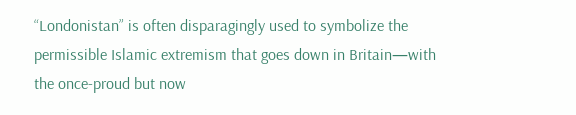“Londonistan” is often disparagingly used to symbolize the permissible Islamic extremism that goes down in Britain—with the once-proud but now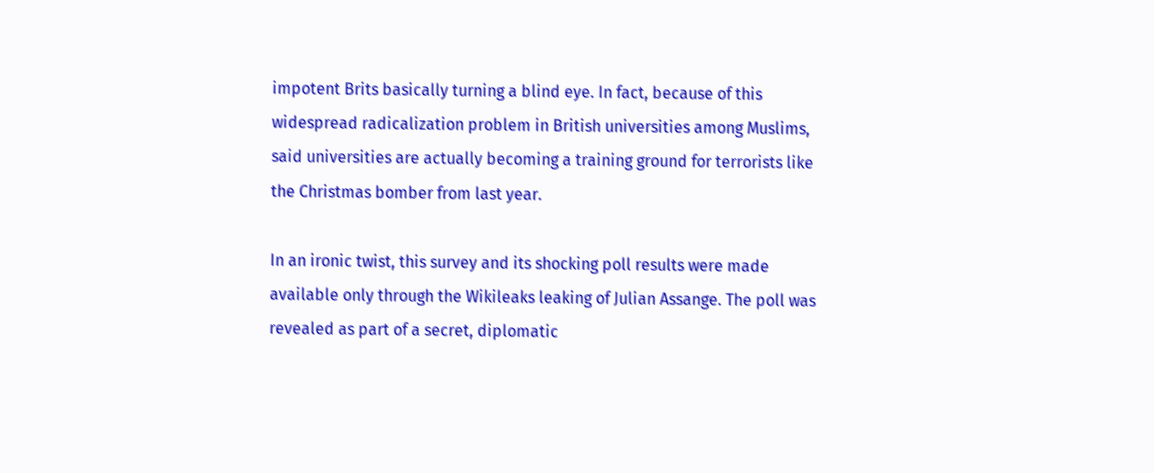impotent Brits basically turning a blind eye. In fact, because of this widespread radicalization problem in British universities among Muslims, said universities are actually becoming a training ground for terrorists like the Christmas bomber from last year.

In an ironic twist, this survey and its shocking poll results were made available only through the Wikileaks leaking of Julian Assange. The poll was revealed as part of a secret, diplomatic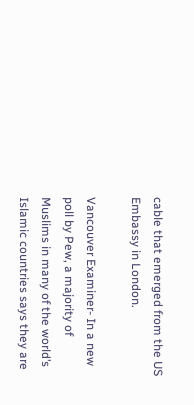cable that emerged from the US Embassy in London.

Vancouver Examiner- In a new poll by Pew, a majority of Muslims in many of the world’s Islamic countries says they are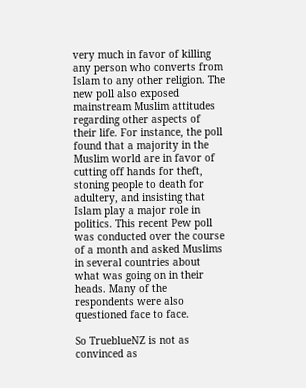very much in favor of killing any person who converts from Islam to any other religion. The new poll also exposed mainstream Muslim attitudes regarding other aspects of their life. For instance, the poll found that a majority in the Muslim world are in favor of cutting off hands for theft, stoning people to death for adultery, and insisting that Islam play a major role in politics. This recent Pew poll was conducted over the course of a month and asked Muslims in several countries about what was going on in their heads. Many of the respondents were also questioned face to face.

So TrueblueNZ is not as convinced as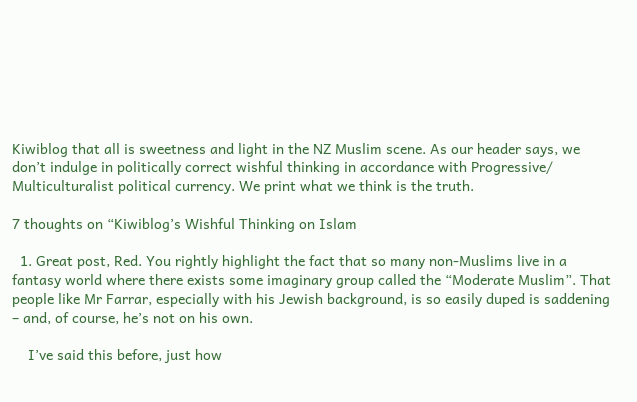Kiwiblog that all is sweetness and light in the NZ Muslim scene. As our header says, we don’t indulge in politically correct wishful thinking in accordance with Progressive/ Multiculturalist political currency. We print what we think is the truth.

7 thoughts on “Kiwiblog’s Wishful Thinking on Islam

  1. Great post, Red. You rightly highlight the fact that so many non-Muslims live in a fantasy world where there exists some imaginary group called the “Moderate Muslim”. That people like Mr Farrar, especially with his Jewish background, is so easily duped is saddening – and, of course, he’s not on his own.

    I’ve said this before, just how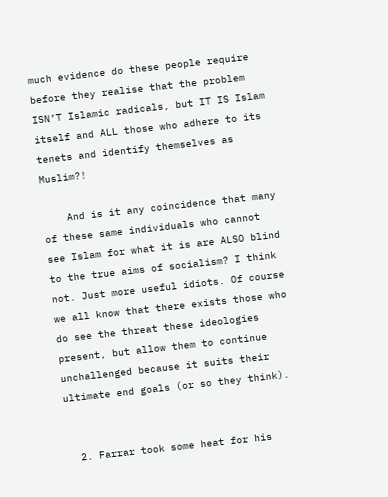much evidence do these people require before they realise that the problem ISN’T Islamic radicals, but IT IS Islam itself and ALL those who adhere to its tenets and identify themselves as Muslim?!

    And is it any coincidence that many of these same individuals who cannot see Islam for what it is are ALSO blind to the true aims of socialism? I think not. Just more useful idiots. Of course we all know that there exists those who do see the threat these ideologies present, but allow them to continue unchallenged because it suits their ultimate end goals (or so they think).


  2. Farrar took some heat for his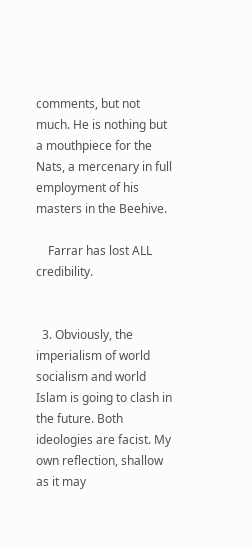comments, but not much. He is nothing but a mouthpiece for the Nats, a mercenary in full employment of his masters in the Beehive.

    Farrar has lost ALL credibility.


  3. Obviously, the imperialism of world socialism and world Islam is going to clash in the future. Both ideologies are facist. My own reflection, shallow as it may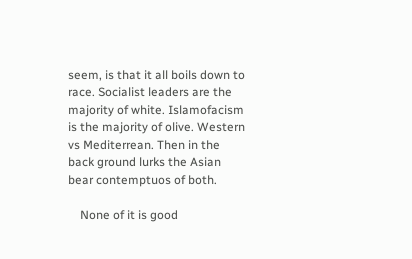seem, is that it all boils down to race. Socialist leaders are the majority of white. Islamofacism is the majority of olive. Western vs Mediterrean. Then in the back ground lurks the Asian bear contemptuos of both.

    None of it is good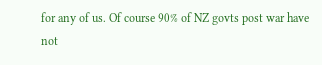for any of us. Of course 90% of NZ govts post war have not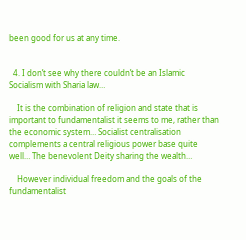been good for us at any time.


  4. I don’t see why there couldn’t be an Islamic Socialism with Sharia law…

    It is the combination of religion and state that is important to fundamentalist it seems to me, rather than the economic system… Socialist centralisation complements a central religious power base quite well… The benevolent Deity sharing the wealth…

    However individual freedom and the goals of the fundamentalist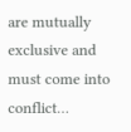are mutually exclusive and must come into conflict…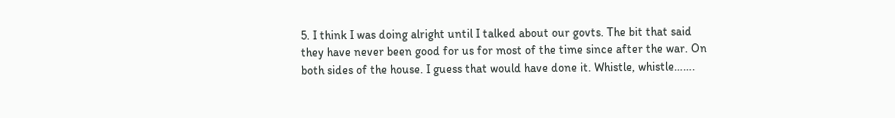5. I think I was doing alright until I talked about our govts. The bit that said they have never been good for us for most of the time since after the war. On both sides of the house. I guess that would have done it. Whistle, whistle…….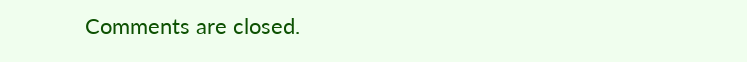Comments are closed.